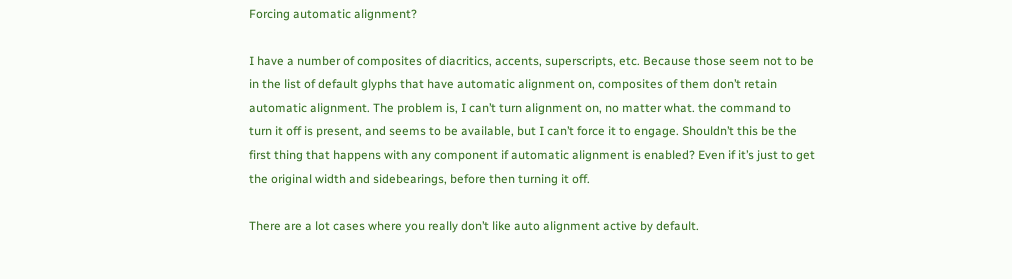Forcing automatic alignment?

I have a number of composites of diacritics, accents, superscripts, etc. Because those seem not to be in the list of default glyphs that have automatic alignment on, composites of them don’t retain automatic alignment. The problem is, I can’t turn alignment on, no matter what. the command to turn it off is present, and seems to be available, but I can’t force it to engage. Shouldn’t this be the first thing that happens with any component if automatic alignment is enabled? Even if it’s just to get the original width and sidebearings, before then turning it off.

There are a lot cases where you really don’t like auto alignment active by default.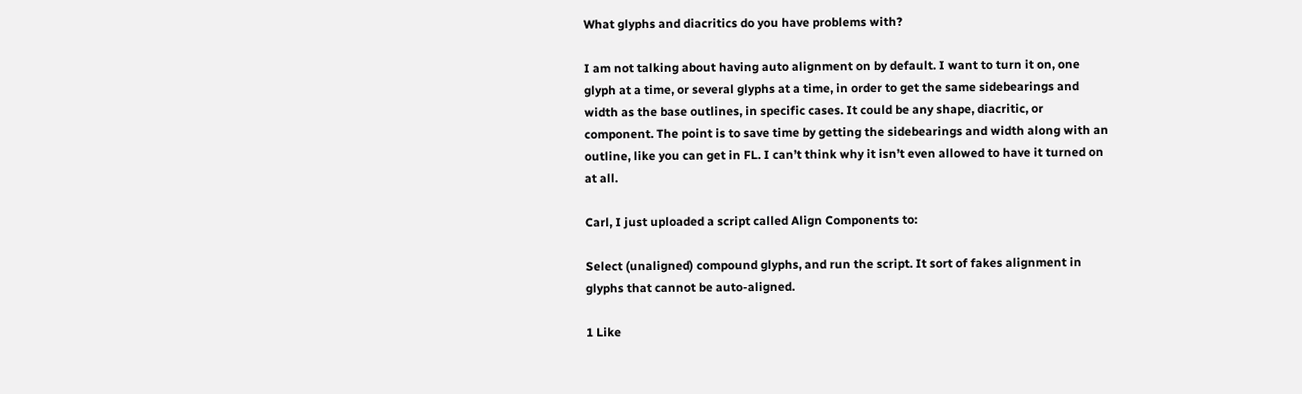What glyphs and diacritics do you have problems with?

I am not talking about having auto alignment on by default. I want to turn it on, one glyph at a time, or several glyphs at a time, in order to get the same sidebearings and width as the base outlines, in specific cases. It could be any shape, diacritic, or component. The point is to save time by getting the sidebearings and width along with an outline, like you can get in FL. I can’t think why it isn’t even allowed to have it turned on at all.

Carl, I just uploaded a script called Align Components to:

Select (unaligned) compound glyphs, and run the script. It sort of fakes alignment in glyphs that cannot be auto-aligned.

1 Like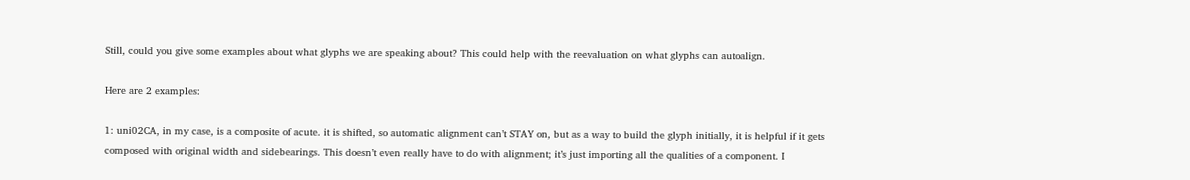Still, could you give some examples about what glyphs we are speaking about? This could help with the reevaluation on what glyphs can autoalign.

Here are 2 examples:

1: uni02CA, in my case, is a composite of acute. it is shifted, so automatic alignment can’t STAY on, but as a way to build the glyph initially, it is helpful if it gets composed with original width and sidebearings. This doesn’t even really have to do with alignment; it’s just importing all the qualities of a component. I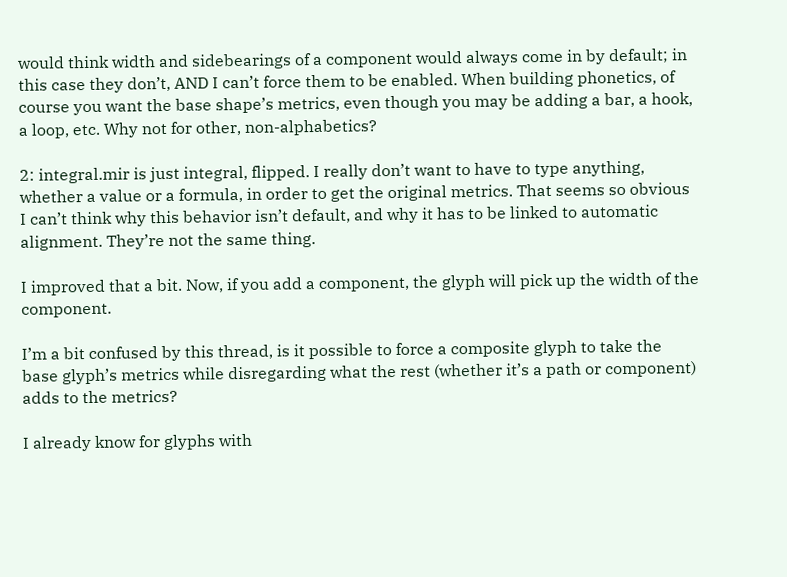would think width and sidebearings of a component would always come in by default; in this case they don’t, AND I can’t force them to be enabled. When building phonetics, of course you want the base shape’s metrics, even though you may be adding a bar, a hook, a loop, etc. Why not for other, non-alphabetics?

2: integral.mir is just integral, flipped. I really don’t want to have to type anything, whether a value or a formula, in order to get the original metrics. That seems so obvious I can’t think why this behavior isn’t default, and why it has to be linked to automatic alignment. They’re not the same thing.

I improved that a bit. Now, if you add a component, the glyph will pick up the width of the component.

I’m a bit confused by this thread, is it possible to force a composite glyph to take the base glyph’s metrics while disregarding what the rest (whether it’s a path or component) adds to the metrics?

I already know for glyphs with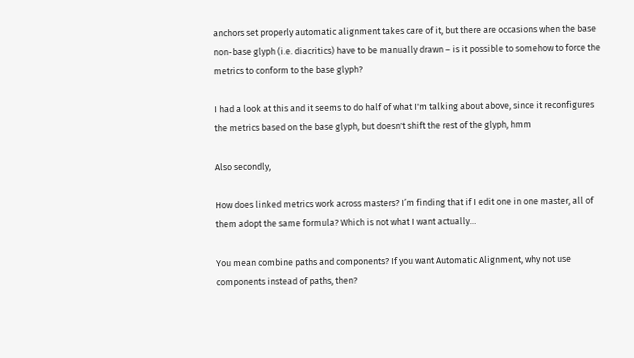anchors set properly automatic alignment takes care of it, but there are occasions when the base non-base glyph (i.e. diacritics) have to be manually drawn – is it possible to somehow to force the metrics to conform to the base glyph?

I had a look at this and it seems to do half of what I'm talking about above, since it reconfigures the metrics based on the base glyph, but doesn't shift the rest of the glyph, hmm

Also secondly,

How does linked metrics work across masters? I’m finding that if I edit one in one master, all of them adopt the same formula? Which is not what I want actually…

You mean combine paths and components? If you want Automatic Alignment, why not use components instead of paths, then?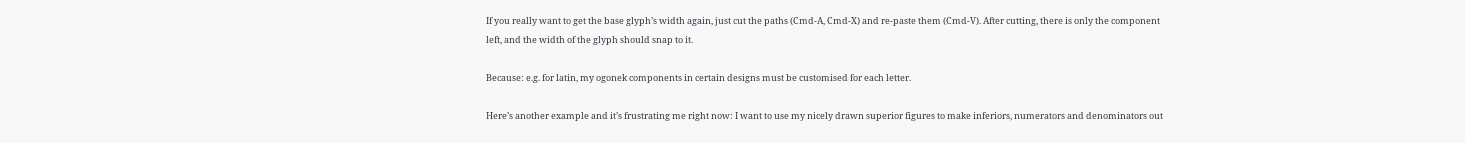If you really want to get the base glyph’s width again, just cut the paths (Cmd-A, Cmd-X) and re-paste them (Cmd-V). After cutting, there is only the component left, and the width of the glyph should snap to it.

Because: e.g. for latin, my ogonek components in certain designs must be customised for each letter.

Here’s another example and it’s frustrating me right now: I want to use my nicely drawn superior figures to make inferiors, numerators and denominators out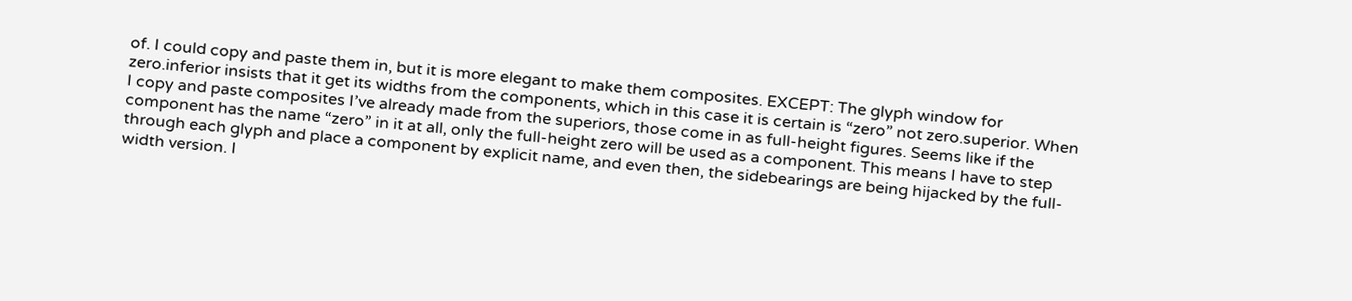of. I could copy and paste them in, but it is more elegant to make them composites. EXCEPT: The glyph window for zero.inferior insists that it get its widths from the components, which in this case it is certain is “zero” not zero.superior. When I copy and paste composites I’ve already made from the superiors, those come in as full-height figures. Seems like if the component has the name “zero” in it at all, only the full-height zero will be used as a component. This means I have to step through each glyph and place a component by explicit name, and even then, the sidebearings are being hijacked by the full-width version. I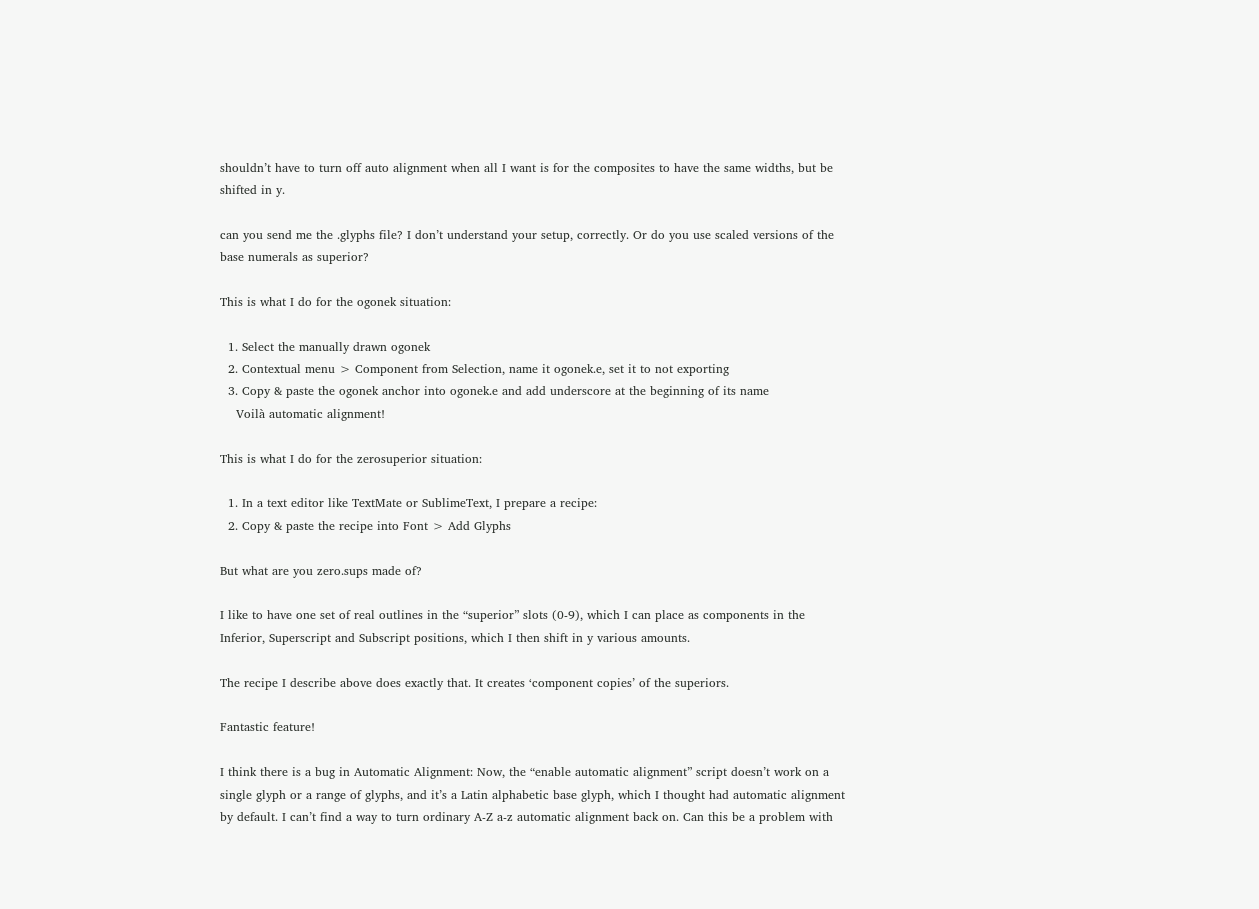shouldn’t have to turn off auto alignment when all I want is for the composites to have the same widths, but be shifted in y.

can you send me the .glyphs file? I don’t understand your setup, correctly. Or do you use scaled versions of the base numerals as superior?

This is what I do for the ogonek situation:

  1. Select the manually drawn ogonek
  2. Contextual menu > Component from Selection, name it ogonek.e, set it to not exporting
  3. Copy & paste the ogonek anchor into ogonek.e and add underscore at the beginning of its name
    Voilà automatic alignment!

This is what I do for the zerosuperior situation:

  1. In a text editor like TextMate or SublimeText, I prepare a recipe:
  2. Copy & paste the recipe into Font > Add Glyphs

But what are you zero.sups made of?

I like to have one set of real outlines in the “superior” slots (0-9), which I can place as components in the Inferior, Superscript and Subscript positions, which I then shift in y various amounts.

The recipe I describe above does exactly that. It creates ‘component copies’ of the superiors.

Fantastic feature!

I think there is a bug in Automatic Alignment: Now, the “enable automatic alignment” script doesn’t work on a single glyph or a range of glyphs, and it’s a Latin alphabetic base glyph, which I thought had automatic alignment by default. I can’t find a way to turn ordinary A-Z a-z automatic alignment back on. Can this be a problem with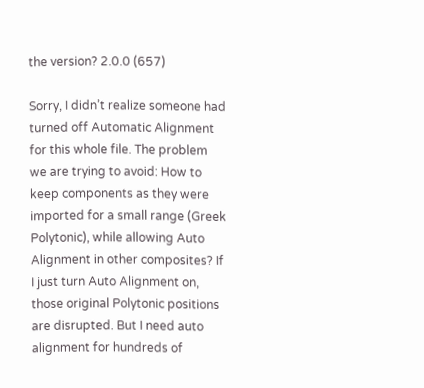the version? 2.0.0 (657)

Sorry, I didn’t realize someone had turned off Automatic Alignment for this whole file. The problem we are trying to avoid: How to keep components as they were imported for a small range (Greek Polytonic), while allowing Auto Alignment in other composites? If I just turn Auto Alignment on, those original Polytonic positions are disrupted. But I need auto alignment for hundreds of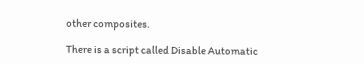other composites.

There is a script called Disable Automatic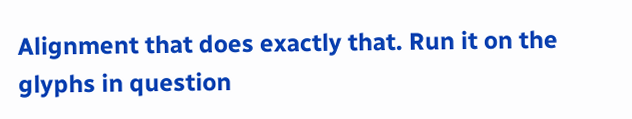Alignment that does exactly that. Run it on the glyphs in question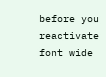before you reactivate font wide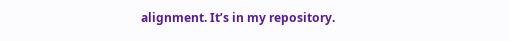alignment. It’s in my repository.